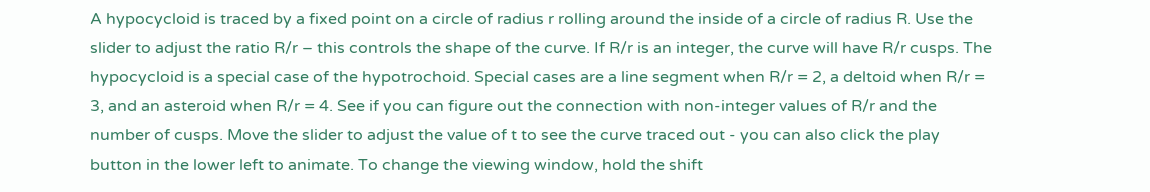A hypocycloid is traced by a fixed point on a circle of radius r rolling around the inside of a circle of radius R. Use the slider to adjust the ratio R/r – this controls the shape of the curve. If R/r is an integer, the curve will have R/r cusps. The hypocycloid is a special case of the hypotrochoid. Special cases are a line segment when R/r = 2, a deltoid when R/r = 3, and an asteroid when R/r = 4. See if you can figure out the connection with non-integer values of R/r and the number of cusps. Move the slider to adjust the value of t to see the curve traced out - you can also click the play button in the lower left to animate. To change the viewing window, hold the shift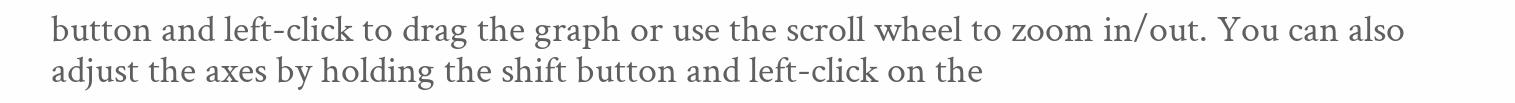button and left-click to drag the graph or use the scroll wheel to zoom in/out. You can also adjust the axes by holding the shift button and left-click on the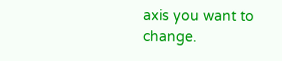axis you want to change.